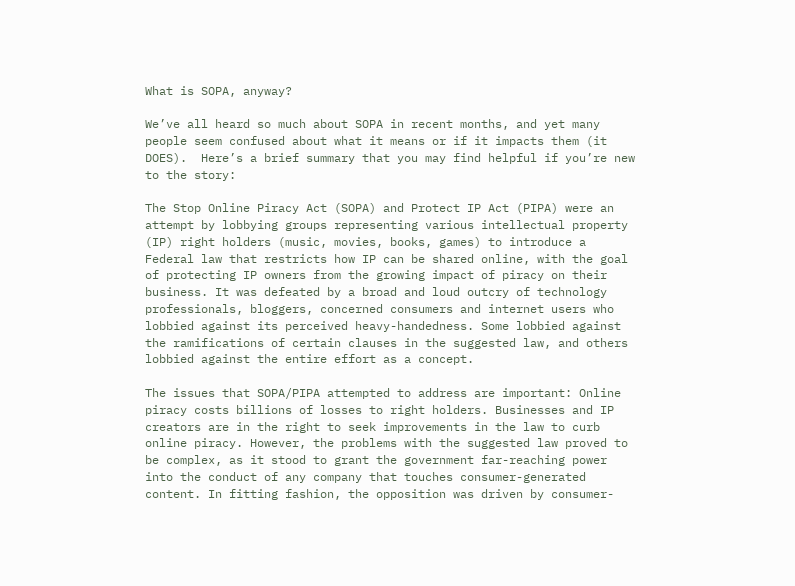What is SOPA, anyway?

We’ve all heard so much about SOPA in recent months, and yet many people seem confused about what it means or if it impacts them (it DOES).  Here’s a brief summary that you may find helpful if you’re new to the story:

The Stop Online Piracy Act (SOPA) and Protect IP Act (PIPA) were an attempt by lobbying groups representing various intellectual property (IP) right holders (music, movies, books, games) to introduce a Federal law that restricts how IP can be shared online, with the goal of protecting IP owners from the growing impact of piracy on their business. It was defeated by a broad and loud outcry of technology professionals, bloggers, concerned consumers and internet users who lobbied against its perceived heavy-handedness. Some lobbied against the ramifications of certain clauses in the suggested law, and others lobbied against the entire effort as a concept.

The issues that SOPA/PIPA attempted to address are important: Online piracy costs billions of losses to right holders. Businesses and IP creators are in the right to seek improvements in the law to curb online piracy. However, the problems with the suggested law proved to be complex, as it stood to grant the government far-reaching power into the conduct of any company that touches consumer-generated content. In fitting fashion, the opposition was driven by consumer-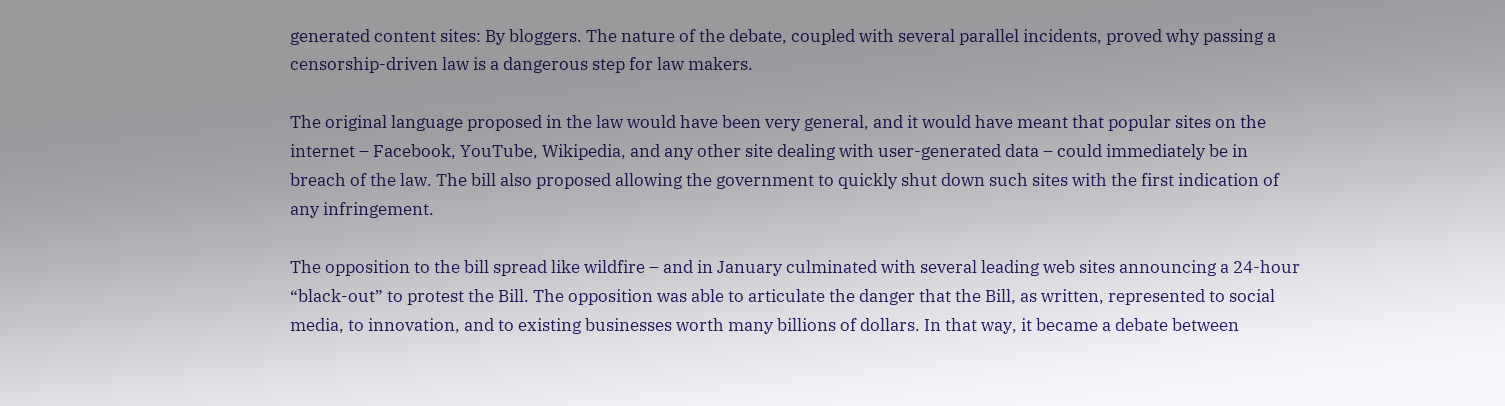generated content sites: By bloggers. The nature of the debate, coupled with several parallel incidents, proved why passing a censorship-driven law is a dangerous step for law makers.

The original language proposed in the law would have been very general, and it would have meant that popular sites on the internet – Facebook, YouTube, Wikipedia, and any other site dealing with user-generated data – could immediately be in breach of the law. The bill also proposed allowing the government to quickly shut down such sites with the first indication of any infringement.

The opposition to the bill spread like wildfire – and in January culminated with several leading web sites announcing a 24-hour “black-out” to protest the Bill. The opposition was able to articulate the danger that the Bill, as written, represented to social media, to innovation, and to existing businesses worth many billions of dollars. In that way, it became a debate between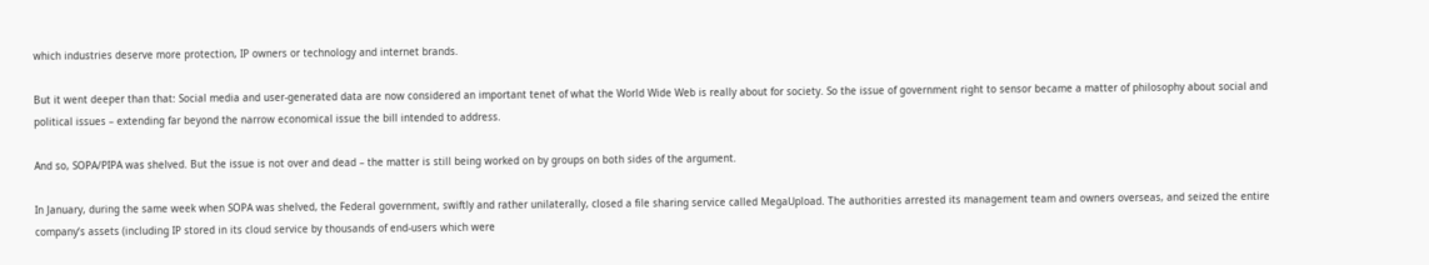which industries deserve more protection, IP owners or technology and internet brands.

But it went deeper than that: Social media and user-generated data are now considered an important tenet of what the World Wide Web is really about for society. So the issue of government right to sensor became a matter of philosophy about social and political issues – extending far beyond the narrow economical issue the bill intended to address.

And so, SOPA/PIPA was shelved. But the issue is not over and dead – the matter is still being worked on by groups on both sides of the argument.

In January, during the same week when SOPA was shelved, the Federal government, swiftly and rather unilaterally, closed a file sharing service called MegaUpload. The authorities arrested its management team and owners overseas, and seized the entire company’s assets (including IP stored in its cloud service by thousands of end-users which were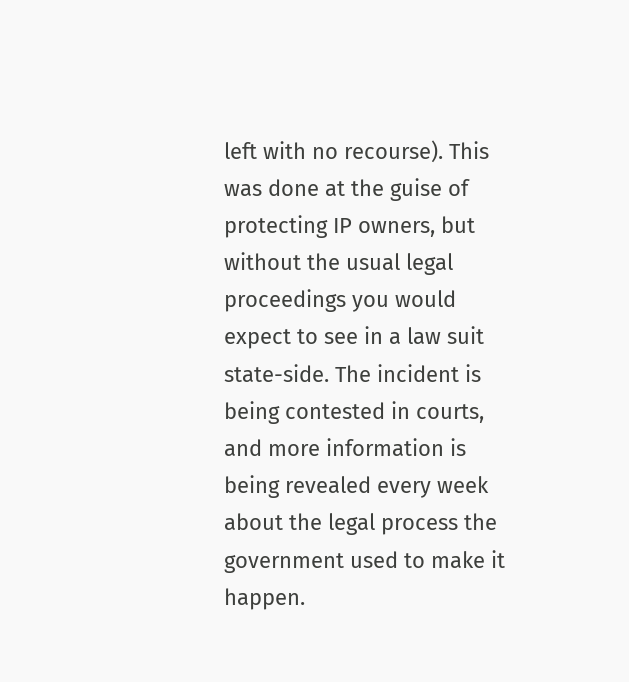left with no recourse). This was done at the guise of protecting IP owners, but without the usual legal proceedings you would expect to see in a law suit state-side. The incident is being contested in courts, and more information is being revealed every week about the legal process the government used to make it happen.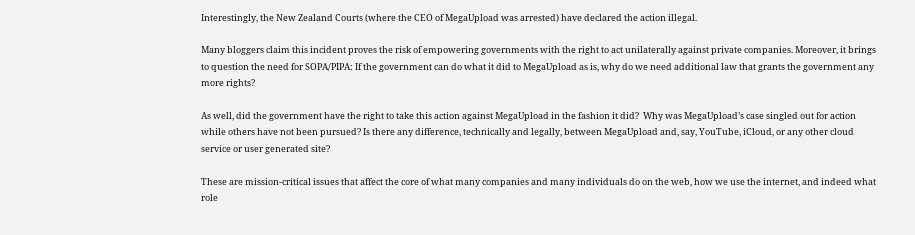Interestingly, the New Zealand Courts (where the CEO of MegaUpload was arrested) have declared the action illegal.

Many bloggers claim this incident proves the risk of empowering governments with the right to act unilaterally against private companies. Moreover, it brings to question the need for SOPA/PIPA: If the government can do what it did to MegaUpload as is, why do we need additional law that grants the government any more rights?

As well, did the government have the right to take this action against MegaUpload in the fashion it did?  Why was MegaUpload’s case singled out for action while others have not been pursued? Is there any difference, technically and legally, between MegaUpload and, say, YouTube, iCloud, or any other cloud service or user generated site?

These are mission-critical issues that affect the core of what many companies and many individuals do on the web, how we use the internet, and indeed what role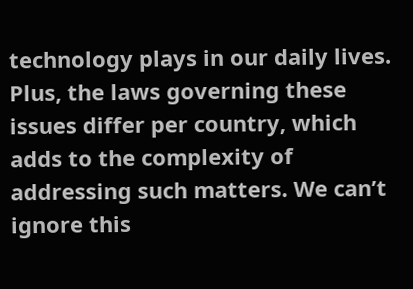technology plays in our daily lives. Plus, the laws governing these issues differ per country, which adds to the complexity of addressing such matters. We can’t ignore this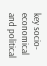key socio-economical and political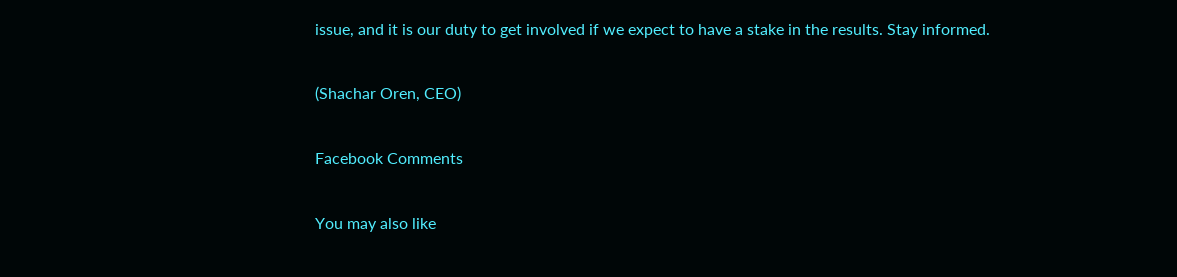issue, and it is our duty to get involved if we expect to have a stake in the results. Stay informed.

(Shachar Oren, CEO)

Facebook Comments

You may also like